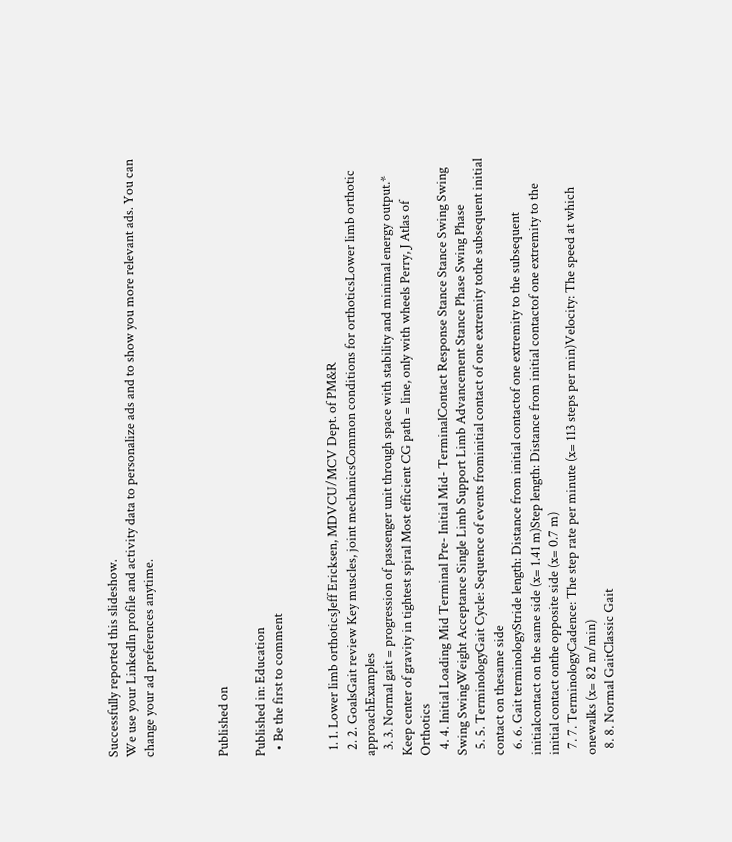Successfully reported this slideshow.
We use your LinkedIn profile and activity data to personalize ads and to show you more relevant ads. You can change your ad preferences anytime.



Published on

Published in: Education
  • Be the first to comment


  1. 1. Lower limb orthoticsJeff Ericksen, MDVCU/MCV Dept. of PM&R
  2. 2. GoalsGait review Key muscles, joint mechanicsCommon conditions for orthoticsLower limb orthotic approachExamples
  3. 3. Normal gait = progression of passenger unit through space with stability and minimal energy output.* Keep center of gravity in tightest spiral Most efficient CG path = line, only with wheels Perry, J Atlas of Orthotics
  4. 4. Initial Loading Mid Terminal Pre- Initial Mid- TerminalContact Response Stance Stance Swing Swing Swing SwingWeight Acceptance Single Limb Support Limb Advancement Stance Phase Swing Phase
  5. 5. TerminologyGait Cycle: Sequence of events frominitial contact of one extremity tothe subsequent initial contact on thesame side
  6. 6. Gait terminologyStride length: Distance from initial contactof one extremity to the subsequent initialcontact on the same side (x= 1.41 m)Step length: Distance from initial contactof one extremity to the initial contact onthe opposite side (x= 0.7 m)
  7. 7. TerminologyCadence: The step rate per minute (x= 113 steps per min)Velocity: The speed at which onewalks (x= 82 m/min)
  8. 8. Normal GaitClassic Gait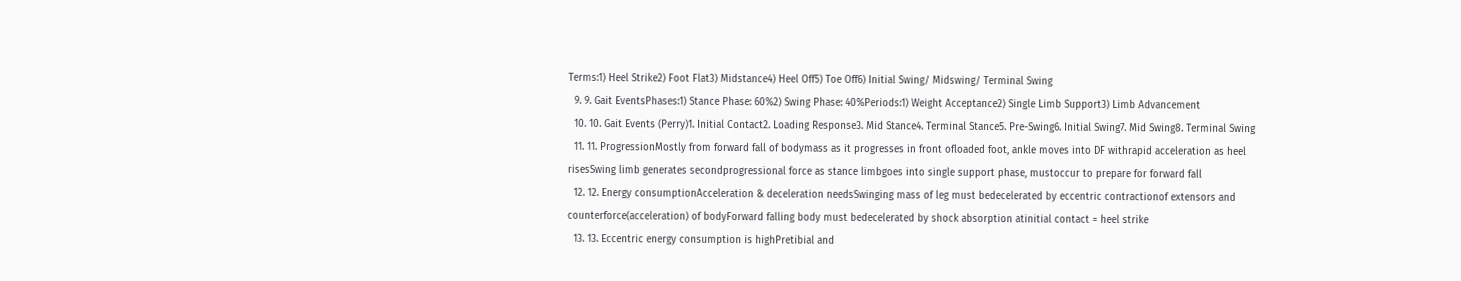Terms:1) Heel Strike2) Foot Flat3) Midstance4) Heel Off5) Toe Off6) Initial Swing/ Midswing/ Terminal Swing
  9. 9. Gait EventsPhases:1) Stance Phase: 60%2) Swing Phase: 40%Periods:1) Weight Acceptance2) Single Limb Support3) Limb Advancement
  10. 10. Gait Events (Perry)1. Initial Contact2. Loading Response3. Mid Stance4. Terminal Stance5. Pre-Swing6. Initial Swing7. Mid Swing8. Terminal Swing
  11. 11. ProgressionMostly from forward fall of bodymass as it progresses in front ofloaded foot, ankle moves into DF withrapid acceleration as heel risesSwing limb generates secondprogressional force as stance limbgoes into single support phase, mustoccur to prepare for forward fall
  12. 12. Energy consumptionAcceleration & deceleration needsSwinging mass of leg must bedecelerated by eccentric contractionof extensors and counterforce(acceleration) of bodyForward falling body must bedecelerated by shock absorption atinitial contact = heel strike
  13. 13. Eccentric energy consumption is highPretibial and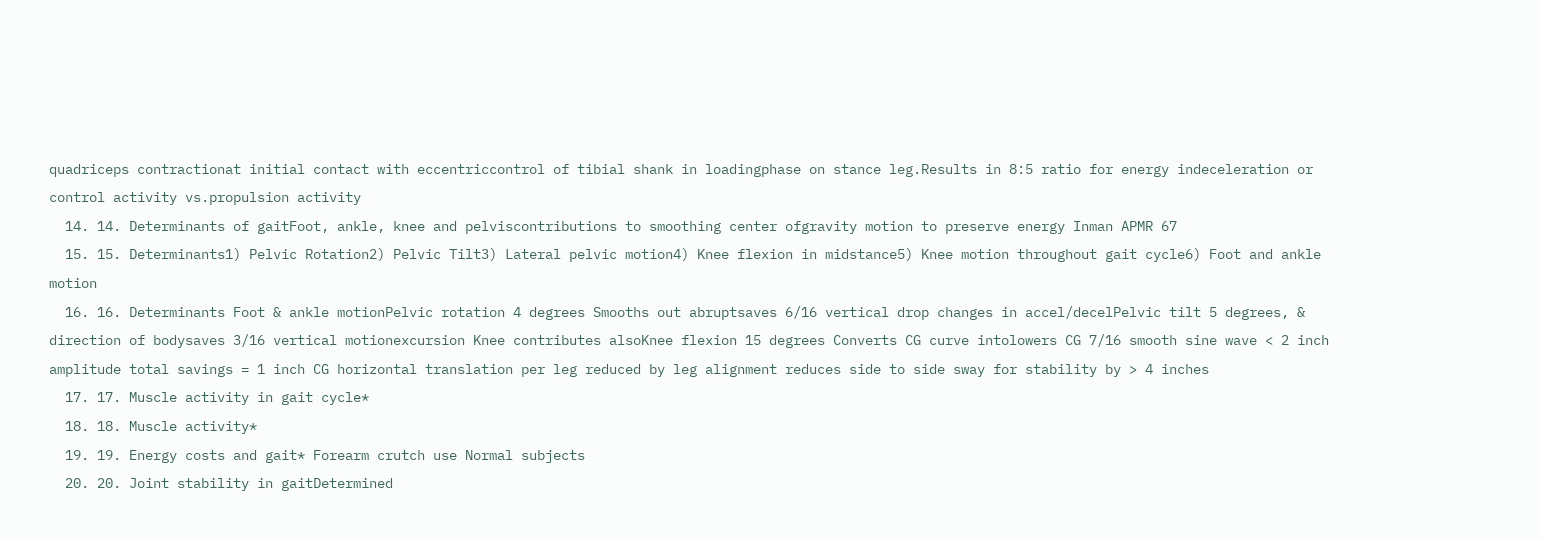quadriceps contractionat initial contact with eccentriccontrol of tibial shank in loadingphase on stance leg.Results in 8:5 ratio for energy indeceleration or control activity vs.propulsion activity
  14. 14. Determinants of gaitFoot, ankle, knee and pelviscontributions to smoothing center ofgravity motion to preserve energy Inman APMR 67
  15. 15. Determinants1) Pelvic Rotation2) Pelvic Tilt3) Lateral pelvic motion4) Knee flexion in midstance5) Knee motion throughout gait cycle6) Foot and ankle motion
  16. 16. Determinants Foot & ankle motionPelvic rotation 4 degrees Smooths out abruptsaves 6/16 vertical drop changes in accel/decelPelvic tilt 5 degrees, & direction of bodysaves 3/16 vertical motionexcursion Knee contributes alsoKnee flexion 15 degrees Converts CG curve intolowers CG 7/16 smooth sine wave < 2 inch amplitude total savings = 1 inch CG horizontal translation per leg reduced by leg alignment reduces side to side sway for stability by > 4 inches
  17. 17. Muscle activity in gait cycle*
  18. 18. Muscle activity*
  19. 19. Energy costs and gait* Forearm crutch use Normal subjects
  20. 20. Joint stability in gaitDetermined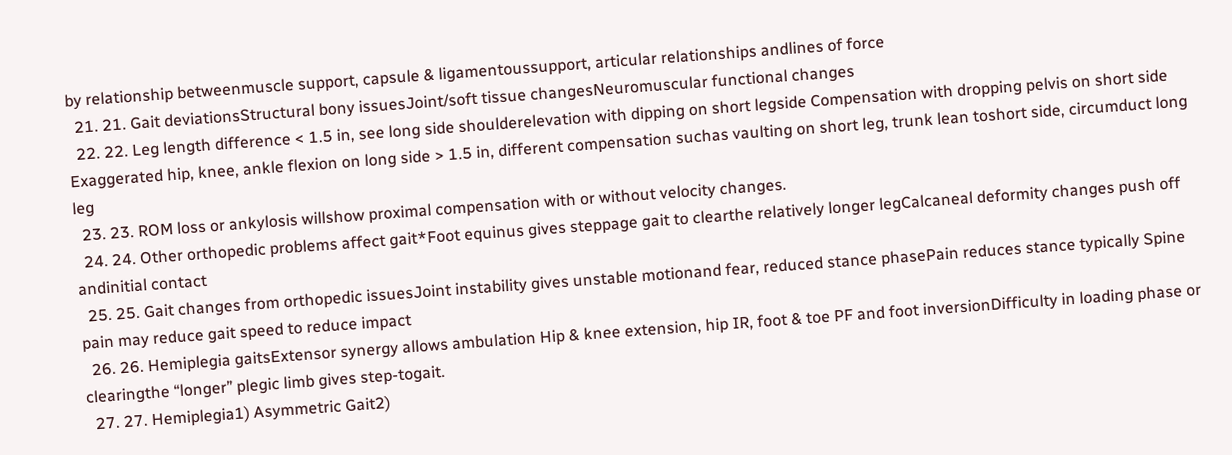by relationship betweenmuscle support, capsule & ligamentoussupport, articular relationships andlines of force
  21. 21. Gait deviationsStructural bony issuesJoint/soft tissue changesNeuromuscular functional changes
  22. 22. Leg length difference < 1.5 in, see long side shoulderelevation with dipping on short legside Compensation with dropping pelvis on short side Exaggerated hip, knee, ankle flexion on long side > 1.5 in, different compensation suchas vaulting on short leg, trunk lean toshort side, circumduct long leg
  23. 23. ROM loss or ankylosis willshow proximal compensation with or without velocity changes.
  24. 24. Other orthopedic problems affect gait*Foot equinus gives steppage gait to clearthe relatively longer legCalcaneal deformity changes push off andinitial contact
  25. 25. Gait changes from orthopedic issuesJoint instability gives unstable motionand fear, reduced stance phasePain reduces stance typically Spine pain may reduce gait speed to reduce impact
  26. 26. Hemiplegia gaitsExtensor synergy allows ambulation Hip & knee extension, hip IR, foot & toe PF and foot inversionDifficulty in loading phase or clearingthe “longer” plegic limb gives step-togait.
  27. 27. Hemiplegia1) Asymmetric Gait2)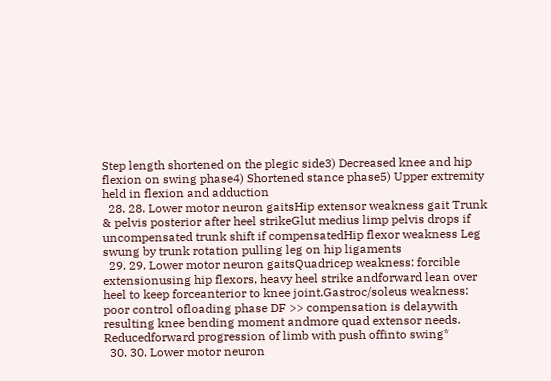Step length shortened on the plegic side3) Decreased knee and hip flexion on swing phase4) Shortened stance phase5) Upper extremity held in flexion and adduction
  28. 28. Lower motor neuron gaitsHip extensor weakness gait Trunk & pelvis posterior after heel strikeGlut medius limp pelvis drops if uncompensated trunk shift if compensatedHip flexor weakness Leg swung by trunk rotation pulling leg on hip ligaments
  29. 29. Lower motor neuron gaitsQuadricep weakness: forcible extensionusing hip flexors, heavy heel strike andforward lean over heel to keep forceanterior to knee joint.Gastroc/soleus weakness: poor control ofloading phase DF >> compensation is delaywith resulting knee bending moment andmore quad extensor needs. Reducedforward progression of limb with push offinto swing*
  30. 30. Lower motor neuron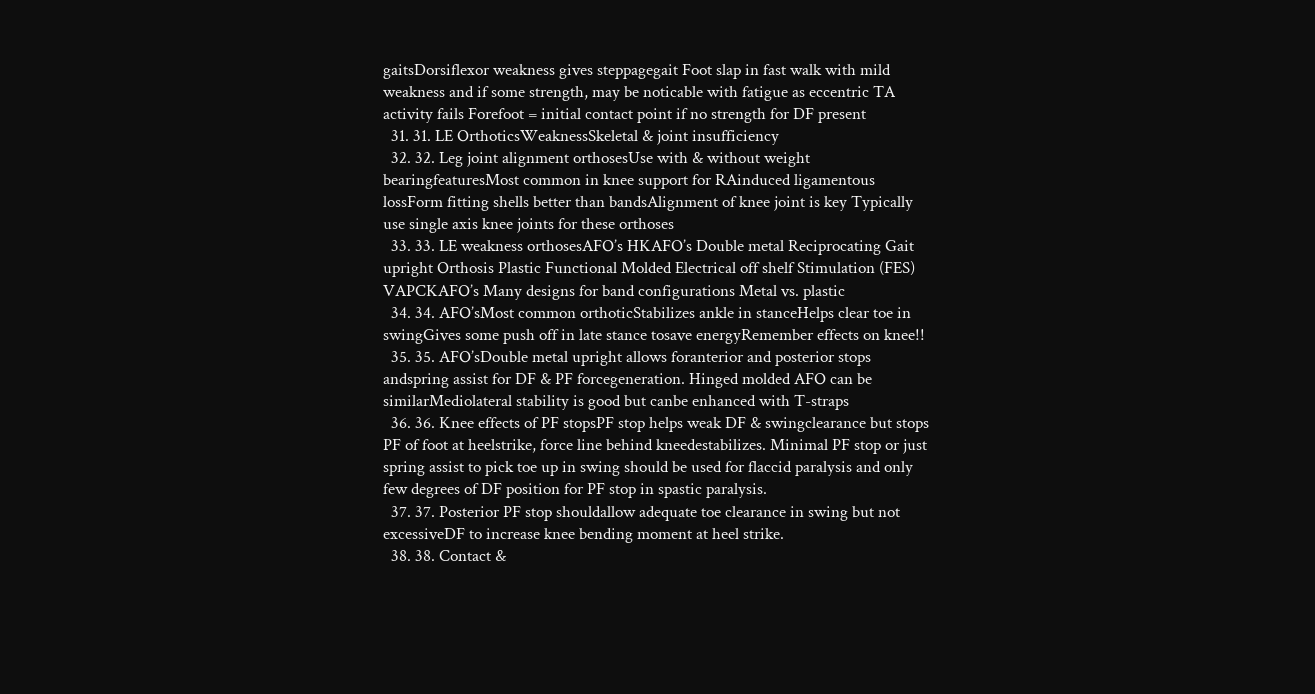gaitsDorsiflexor weakness gives steppagegait Foot slap in fast walk with mild weakness and if some strength, may be noticable with fatigue as eccentric TA activity fails Forefoot = initial contact point if no strength for DF present
  31. 31. LE OrthoticsWeaknessSkeletal & joint insufficiency
  32. 32. Leg joint alignment orthosesUse with & without weight bearingfeaturesMost common in knee support for RAinduced ligamentous lossForm fitting shells better than bandsAlignment of knee joint is key Typically use single axis knee joints for these orthoses
  33. 33. LE weakness orthosesAFO’s HKAFO’s Double metal Reciprocating Gait upright Orthosis Plastic Functional Molded Electrical off shelf Stimulation (FES) VAPCKAFO’s Many designs for band configurations Metal vs. plastic
  34. 34. AFO’sMost common orthoticStabilizes ankle in stanceHelps clear toe in swingGives some push off in late stance tosave energyRemember effects on knee!!
  35. 35. AFO’sDouble metal upright allows foranterior and posterior stops andspring assist for DF & PF forcegeneration. Hinged molded AFO can be similarMediolateral stability is good but canbe enhanced with T-straps
  36. 36. Knee effects of PF stopsPF stop helps weak DF & swingclearance but stops PF of foot at heelstrike, force line behind kneedestabilizes. Minimal PF stop or just spring assist to pick toe up in swing should be used for flaccid paralysis and only few degrees of DF position for PF stop in spastic paralysis.
  37. 37. Posterior PF stop shouldallow adequate toe clearance in swing but not excessiveDF to increase knee bending moment at heel strike.
  38. 38. Contact &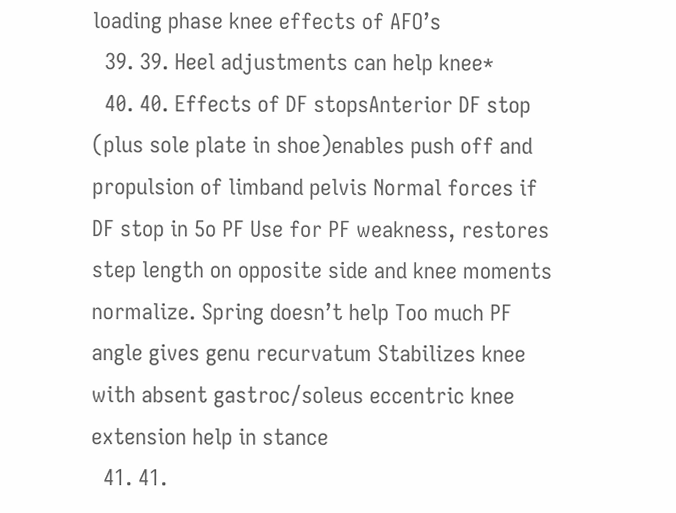loading phase knee effects of AFO’s
  39. 39. Heel adjustments can help knee*
  40. 40. Effects of DF stopsAnterior DF stop (plus sole plate in shoe)enables push off and propulsion of limband pelvis Normal forces if DF stop in 5o PF Use for PF weakness, restores step length on opposite side and knee moments normalize. Spring doesn’t help Too much PF angle gives genu recurvatum Stabilizes knee with absent gastroc/soleus eccentric knee extension help in stance
  41. 41.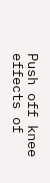Push off knee effects of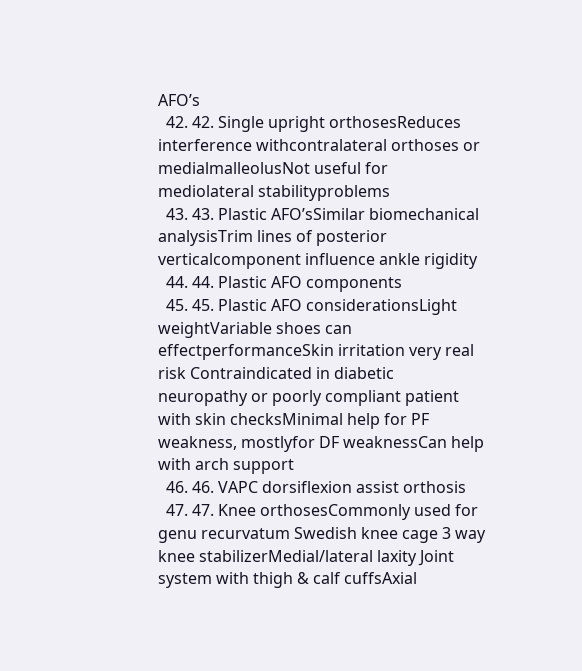AFO’s
  42. 42. Single upright orthosesReduces interference withcontralateral orthoses or medialmalleolusNot useful for mediolateral stabilityproblems
  43. 43. Plastic AFO’sSimilar biomechanical analysisTrim lines of posterior verticalcomponent influence ankle rigidity
  44. 44. Plastic AFO components
  45. 45. Plastic AFO considerationsLight weightVariable shoes can effectperformanceSkin irritation very real risk Contraindicated in diabetic neuropathy or poorly compliant patient with skin checksMinimal help for PF weakness, mostlyfor DF weaknessCan help with arch support
  46. 46. VAPC dorsiflexion assist orthosis
  47. 47. Knee orthosesCommonly used for genu recurvatum Swedish knee cage 3 way knee stabilizerMedial/lateral laxity Joint system with thigh & calf cuffsAxial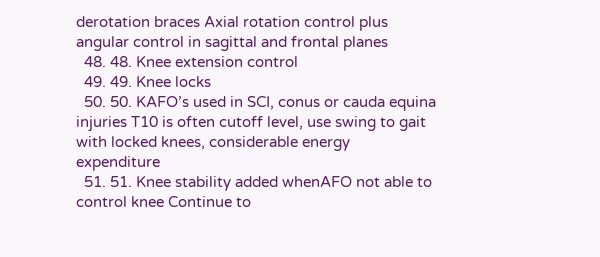derotation braces Axial rotation control plus angular control in sagittal and frontal planes
  48. 48. Knee extension control
  49. 49. Knee locks
  50. 50. KAFO’s used in SCI, conus or cauda equina injuries T10 is often cutoff level, use swing to gait with locked knees, considerable energy expenditure
  51. 51. Knee stability added whenAFO not able to control knee Continue to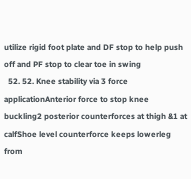utilize rigid foot plate and DF stop to help push off and PF stop to clear toe in swing
  52. 52. Knee stability via 3 force applicationAnterior force to stop knee buckling2 posterior counterforces at thigh &1 at calfShoe level counterforce keeps lowerleg from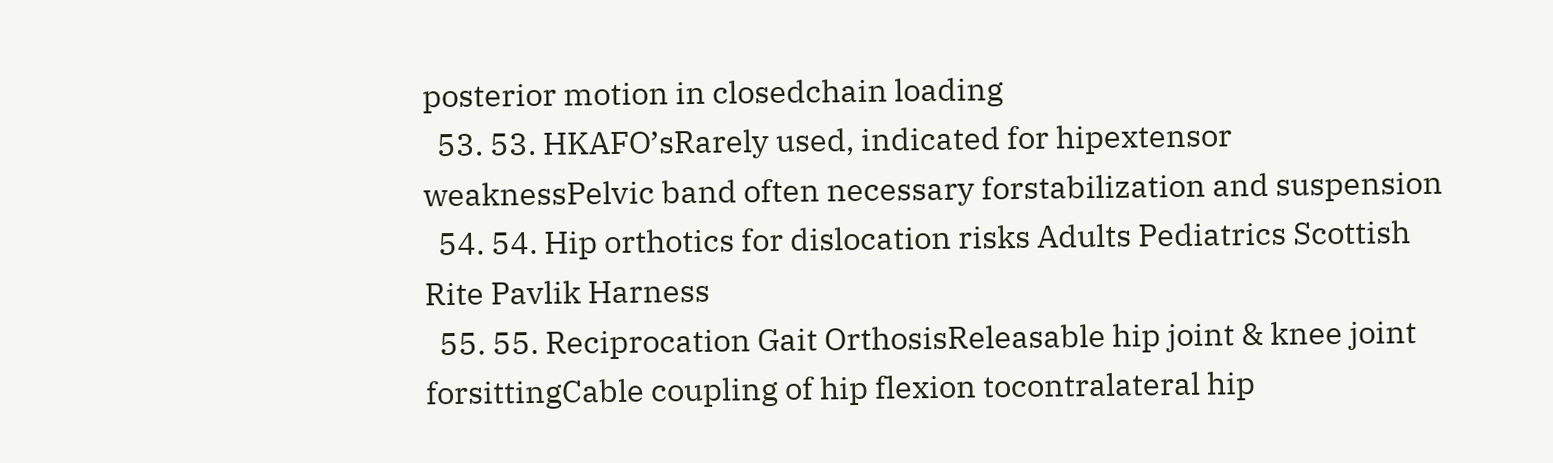posterior motion in closedchain loading
  53. 53. HKAFO’sRarely used, indicated for hipextensor weaknessPelvic band often necessary forstabilization and suspension
  54. 54. Hip orthotics for dislocation risks Adults Pediatrics Scottish Rite Pavlik Harness
  55. 55. Reciprocation Gait OrthosisReleasable hip joint & knee joint forsittingCable coupling of hip flexion tocontralateral hip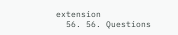extension
  56. 56. Questions